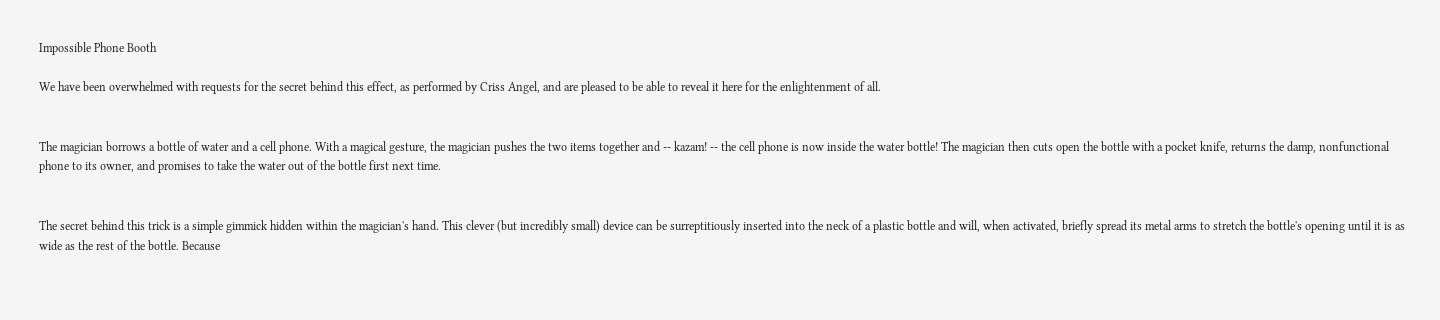Impossible Phone Booth

We have been overwhelmed with requests for the secret behind this effect, as performed by Criss Angel, and are pleased to be able to reveal it here for the enlightenment of all.


The magician borrows a bottle of water and a cell phone. With a magical gesture, the magician pushes the two items together and -- kazam! -- the cell phone is now inside the water bottle! The magician then cuts open the bottle with a pocket knife, returns the damp, nonfunctional phone to its owner, and promises to take the water out of the bottle first next time.


The secret behind this trick is a simple gimmick hidden within the magician's hand. This clever (but incredibly small) device can be surreptitiously inserted into the neck of a plastic bottle and will, when activated, briefly spread its metal arms to stretch the bottle's opening until it is as wide as the rest of the bottle. Because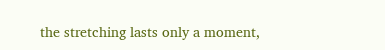the stretching lasts only a moment,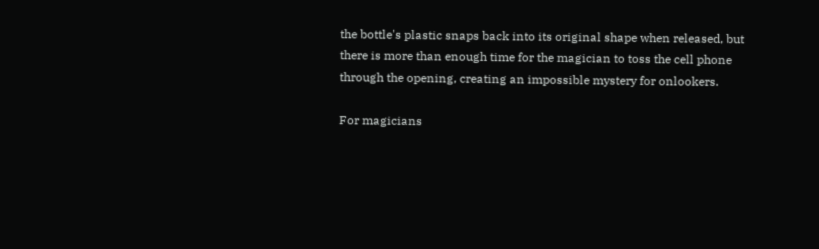the bottle's plastic snaps back into its original shape when released, but there is more than enough time for the magician to toss the cell phone through the opening, creating an impossible mystery for onlookers.

For magicians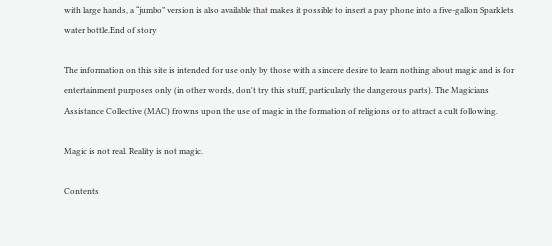with large hands, a “jumbo” version is also available that makes it possible to insert a pay phone into a five-gallon Sparklets water bottle.End of story

The information on this site is intended for use only by those with a sincere desire to learn nothing about magic and is for entertainment purposes only (in other words, don't try this stuff, particularly the dangerous parts). The Magicians Assistance Collective (MAC) frowns upon the use of magic in the formation of religions or to attract a cult following.

Magic is not real. Reality is not magic.

Contents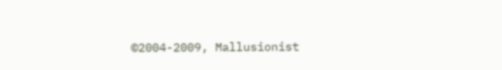©2004-2009, Mallusionist